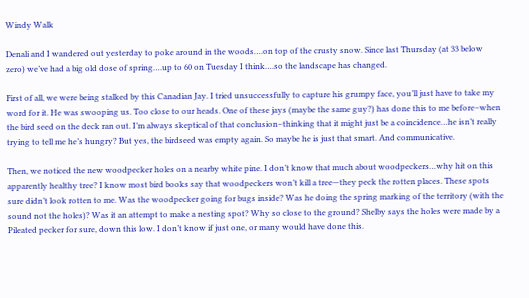Windy Walk

Denali and I wandered out yesterday to poke around in the woods….on top of the crusty snow. Since last Thursday (at 33 below zero) we’ve had a big old dose of spring….up to 60 on Tuesday I think….so the landscape has changed.

First of all, we were being stalked by this Canadian Jay. I tried unsuccessfully to capture his grumpy face, you’ll just have to take my word for it. He was swooping us. Too close to our heads. One of these jays (maybe the same guy?) has done this to me before–when the bird seed on the deck ran out. I’m always skeptical of that conclusion–thinking that it might just be a coincidence…he isn’t really trying to tell me he’s hungry? But yes, the birdseed was empty again. So maybe he is just that smart. And communicative.

Then, we noticed the new woodpecker holes on a nearby white pine. I don’t know that much about woodpeckers…why hit on this apparently healthy tree? I know most bird books say that woodpeckers won’t kill a tree—they peck the rotten places. These spots sure didn’t look rotten to me. Was the woodpecker going for bugs inside? Was he doing the spring marking of the territory (with the sound not the holes)? Was it an attempt to make a nesting spot? Why so close to the ground? Shelby says the holes were made by a Pileated pecker for sure, down this low. I don’t know if just one, or many would have done this.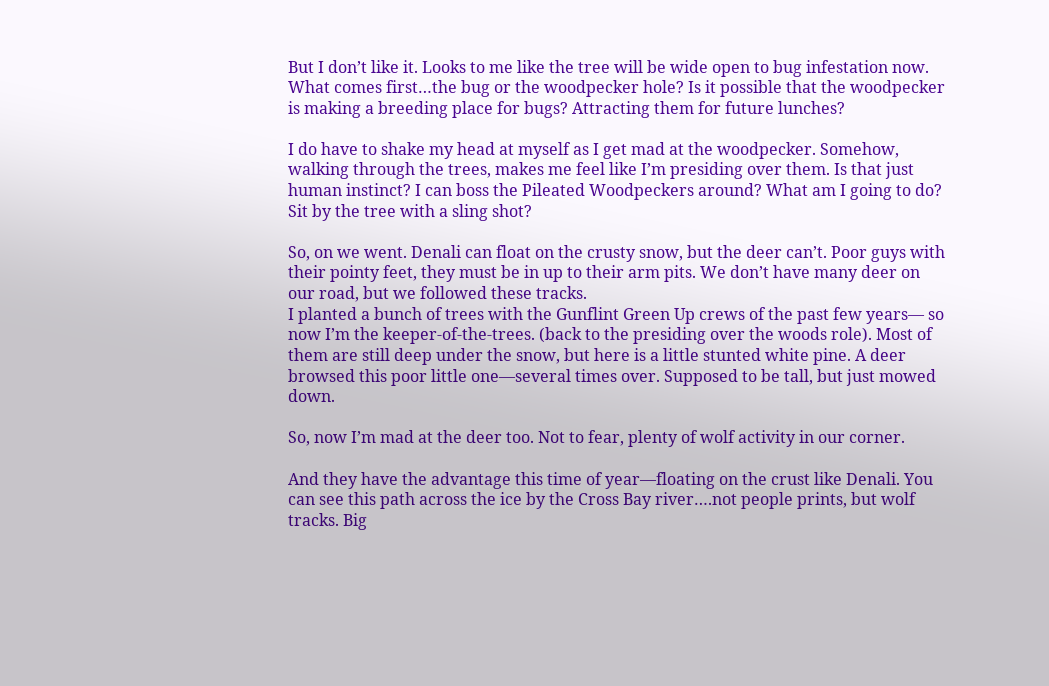But I don’t like it. Looks to me like the tree will be wide open to bug infestation now. What comes first…the bug or the woodpecker hole? Is it possible that the woodpecker is making a breeding place for bugs? Attracting them for future lunches?

I do have to shake my head at myself as I get mad at the woodpecker. Somehow, walking through the trees, makes me feel like I’m presiding over them. Is that just human instinct? I can boss the Pileated Woodpeckers around? What am I going to do? Sit by the tree with a sling shot?

So, on we went. Denali can float on the crusty snow, but the deer can’t. Poor guys with their pointy feet, they must be in up to their arm pits. We don’t have many deer on our road, but we followed these tracks.
I planted a bunch of trees with the Gunflint Green Up crews of the past few years— so now I’m the keeper-of-the-trees. (back to the presiding over the woods role). Most of them are still deep under the snow, but here is a little stunted white pine. A deer browsed this poor little one—several times over. Supposed to be tall, but just mowed down.

So, now I’m mad at the deer too. Not to fear, plenty of wolf activity in our corner.

And they have the advantage this time of year—floating on the crust like Denali. You can see this path across the ice by the Cross Bay river….not people prints, but wolf tracks. Big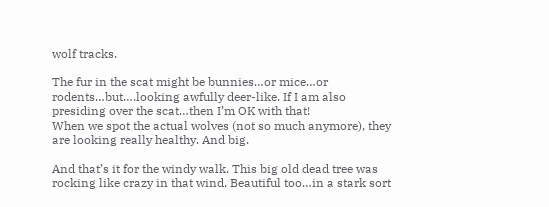wolf tracks.

The fur in the scat might be bunnies…or mice…or rodents…but….looking awfully deer-like. If I am also presiding over the scat…then I’m OK with that!
When we spot the actual wolves (not so much anymore), they are looking really healthy. And big.

And that’s it for the windy walk. This big old dead tree was rocking like crazy in that wind. Beautiful too…in a stark sort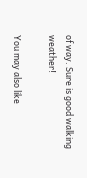of way. Sure is good walking weather!

You may also like